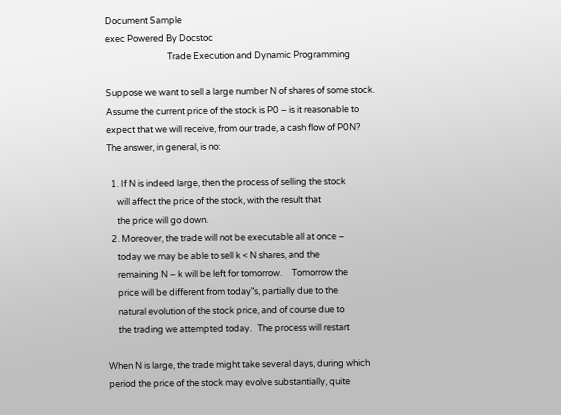Document Sample
exec Powered By Docstoc
                               Trade Execution and Dynamic Programming

Suppose we want to sell a large number N of shares of some stock.
Assume the current price of the stock is P0 – is it reasonable to
expect that we will receive, from our trade, a cash flow of P0N?
The answer, in general, is no:

  1. If N is indeed large, then the process of selling the stock
     will affect the price of the stock, with the result that
     the price will go down.
  2. Moreover, the trade will not be executable all at once –
     today we may be able to sell k < N shares, and the
     remaining N – k will be left for tomorrow.     Tomorrow the
     price will be different from today‟s, partially due to the
     natural evolution of the stock price, and of course due to
     the trading we attempted today.   The process will restart

When N is large, the trade might take several days, during which
period the price of the stock may evolve substantially, quite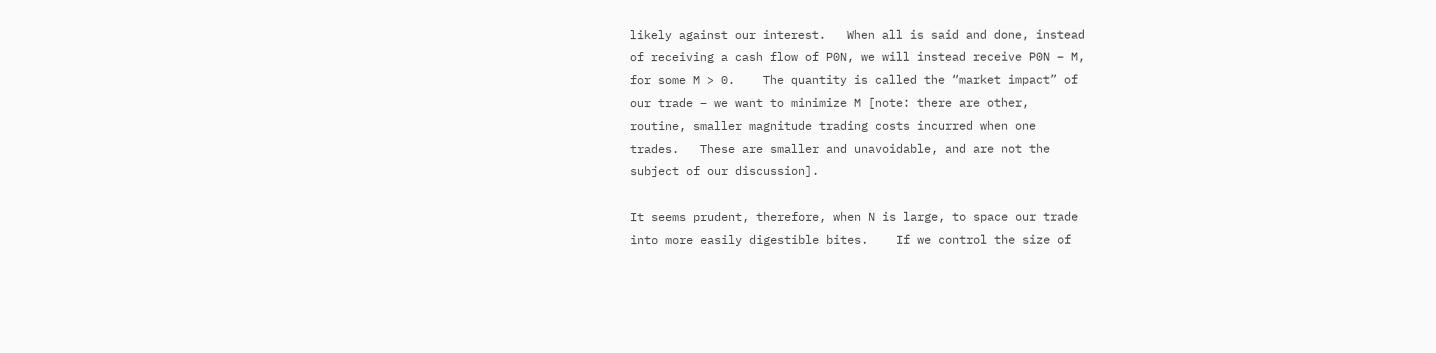likely against our interest.   When all is said and done, instead
of receiving a cash flow of P0N, we will instead receive P0N – M,
for some M > 0.    The quantity is called the “market impact” of
our trade – we want to minimize M [note: there are other,
routine, smaller magnitude trading costs incurred when one
trades.   These are smaller and unavoidable, and are not the
subject of our discussion].

It seems prudent, therefore, when N is large, to space our trade
into more easily digestible bites.    If we control the size of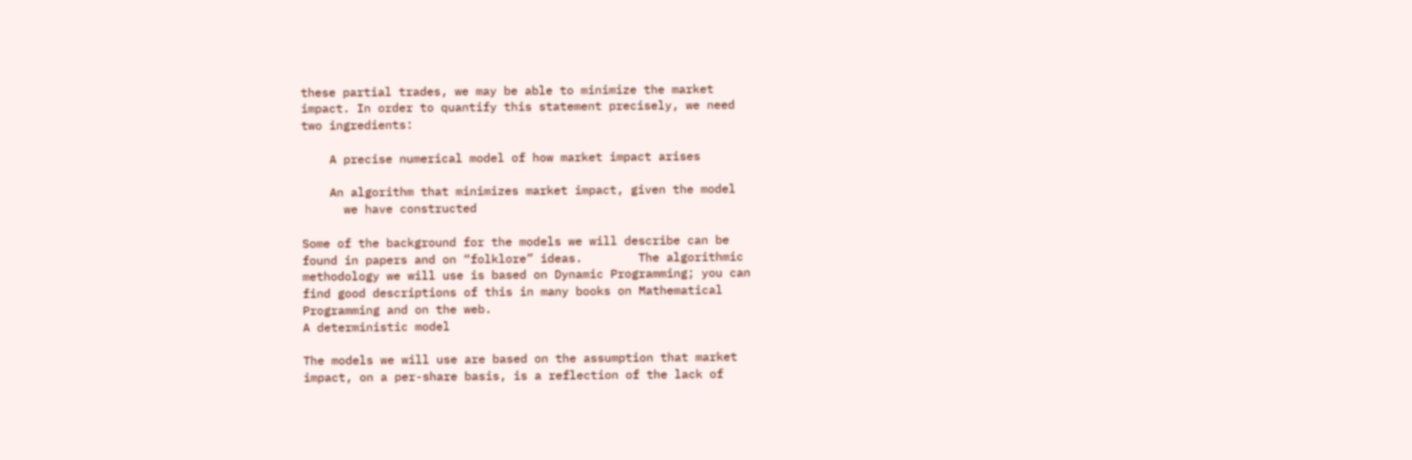these partial trades, we may be able to minimize the market
impact. In order to quantify this statement precisely, we need
two ingredients:

    A precise numerical model of how market impact arises

    An algorithm that minimizes market impact, given the model
      we have constructed

Some of the background for the models we will describe can be
found in papers and on “folklore” ideas.        The algorithmic
methodology we will use is based on Dynamic Programming; you can
find good descriptions of this in many books on Mathematical
Programming and on the web.
A deterministic model

The models we will use are based on the assumption that market
impact, on a per-share basis, is a reflection of the lack of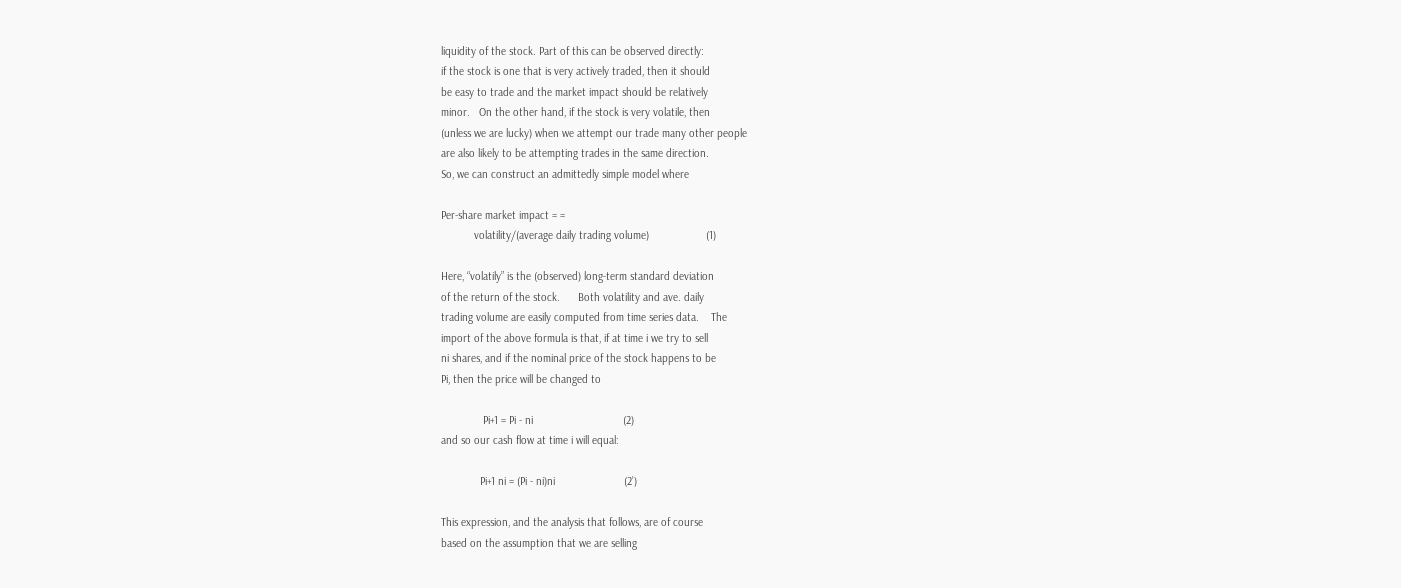liquidity of the stock. Part of this can be observed directly:
if the stock is one that is very actively traded, then it should
be easy to trade and the market impact should be relatively
minor.   On the other hand, if the stock is very volatile, then
(unless we are lucky) when we attempt our trade many other people
are also likely to be attempting trades in the same direction.
So, we can construct an admittedly simple model where

Per-share market impact = =
           volatility/(average daily trading volume)                   (1)

Here, “volatily” is the (observed) long-term standard deviation
of the return of the stock.      Both volatility and ave. daily
trading volume are easily computed from time series data.    The
import of the above formula is that, if at time i we try to sell
ni shares, and if the nominal price of the stock happens to be
Pi, then the price will be changed to

              Pi+1 = Pi - ni                              (2)
and so our cash flow at time i will equal:

             Pi+1 ni = (Pi - ni)ni                       (2’)

This expression, and the analysis that follows, are of course
based on the assumption that we are selling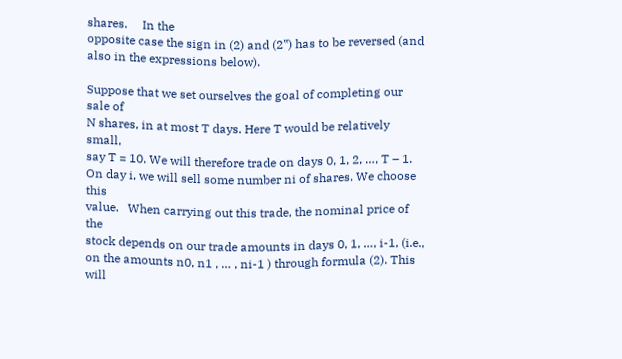shares.     In the
opposite case the sign in (2) and (2‟) has to be reversed (and
also in the expressions below).

Suppose that we set ourselves the goal of completing our sale of
N shares, in at most T days. Here T would be relatively small,
say T = 10. We will therefore trade on days 0, 1, 2, …, T – 1.
On day i, we will sell some number ni of shares. We choose this
value.   When carrying out this trade, the nominal price of the
stock depends on our trade amounts in days 0, 1, …, i-1, (i.e.,
on the amounts n0, n1 , … , ni-1 ) through formula (2). This will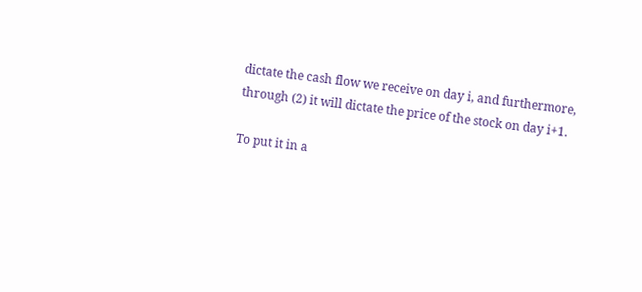dictate the cash flow we receive on day i, and furthermore,
through (2) it will dictate the price of the stock on day i+1.

To put it in a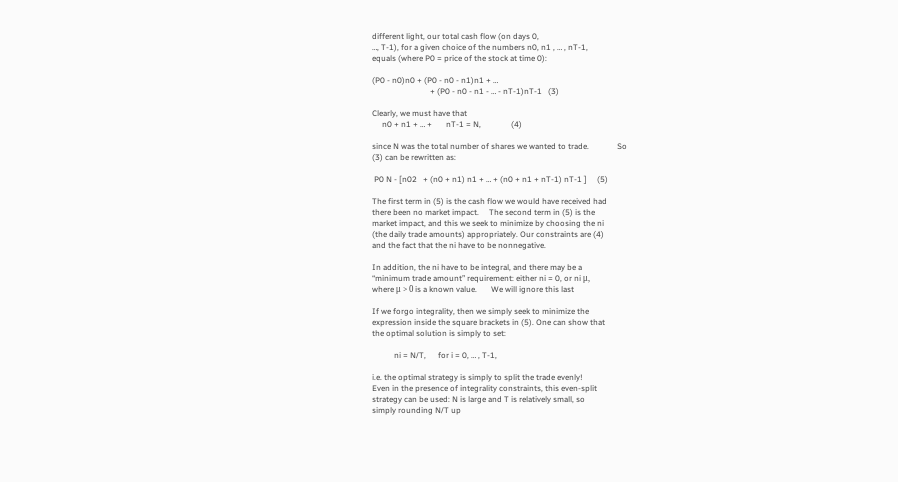different light, our total cash flow (on days 0,
…, T-1), for a given choice of the numbers n0, n1 , … , nT-1,
equals (where P0 = price of the stock at time 0):

(P0 - n0)n0 + (P0 - n0 - n1)n1 + …
                             + (P0 - n0 - n1 - … - nT-1)nT-1   (3)

Clearly, we must have that
     n0 + n1 + … +       nT-1 = N,               (4)

since N was the total number of shares we wanted to trade.              So
(3) can be rewritten as:

 P0 N - [n02   + (n0 + n1) n1 + … + (n0 + n1 + nT-1) nT-1 ]     (5)

The first term in (5) is the cash flow we would have received had
there been no market impact.     The second term in (5) is the
market impact, and this we seek to minimize by choosing the ni
(the daily trade amounts) appropriately. Our constraints are (4)
and the fact that the ni have to be nonnegative.

In addition, the ni have to be integral, and there may be a
“minimum trade amount” requirement: either ni = 0, or ni μ,
where μ > 0 is a known value.       We will ignore this last

If we forgo integrality, then we simply seek to minimize the
expression inside the square brackets in (5). One can show that
the optimal solution is simply to set:

           ni = N/T,      for i = 0, … , T-1,

i.e. the optimal strategy is simply to split the trade evenly!
Even in the presence of integrality constraints, this even-split
strategy can be used: N is large and T is relatively small, so
simply rounding N/T up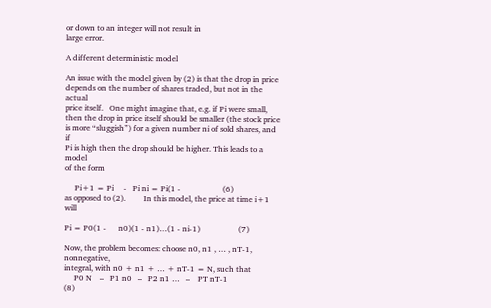or down to an integer will not result in
large error.

A different deterministic model

An issue with the model given by (2) is that the drop in price
depends on the number of shares traded, but not in the actual
price itself.   One might imagine that, e.g. if Pi were small,
then the drop in price itself should be smaller (the stock price
is more “sluggish”) for a given number ni of sold shares, and if
Pi is high then the drop should be higher. This leads to a model
of the form

     Pi+1 = Pi     -   Pi ni = Pi(1 -                     (6)
as opposed to (2).         In this model, the price at time i+1 will

Pi = P0(1 -      n0)(1 - n1)…(1 - ni-1)                   (7)

Now, the problem becomes: choose n0, n1 , … , nT-1, nonnegative,
integral, with n0 + n1 + … + nT-1 = N, such that
     P0 N    –   P1 n0   –   P2 n1 …   –    PT nT-1                             (8)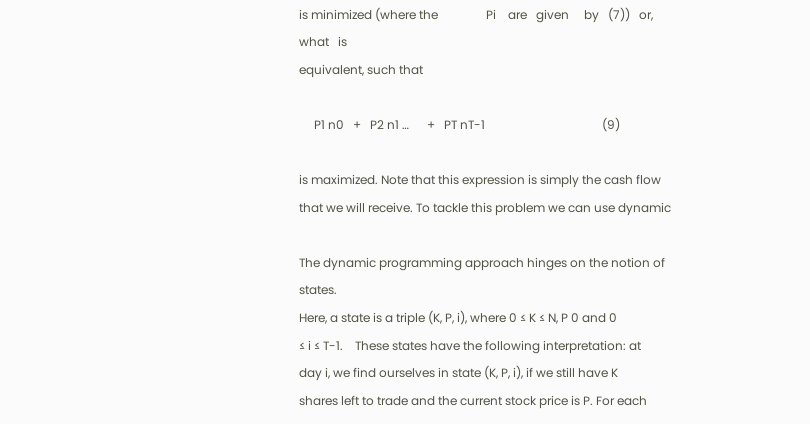is minimized (where the                Pi    are   given     by   (7))   or,   what   is
equivalent, such that

     P1 n0   +   P2 n1 …      +   PT nT-1                                       (9)

is maximized. Note that this expression is simply the cash flow
that we will receive. To tackle this problem we can use dynamic

The dynamic programming approach hinges on the notion of states.
Here, a state is a triple (K, P, i), where 0 ≤ K ≤ N, P 0 and 0
≤ i ≤ T-1.    These states have the following interpretation: at
day i, we find ourselves in state (K, P, i), if we still have K
shares left to trade and the current stock price is P. For each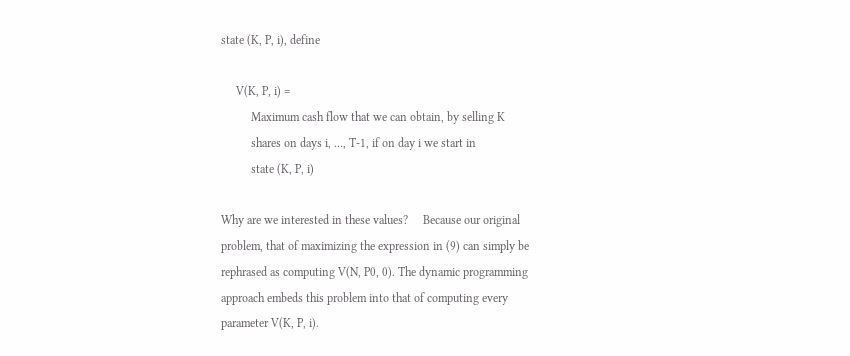state (K, P, i), define

     V(K, P, i) =
          Maximum cash flow that we can obtain, by selling K
          shares on days i, …, T-1, if on day i we start in
          state (K, P, i)

Why are we interested in these values?     Because our original
problem, that of maximizing the expression in (9) can simply be
rephrased as computing V(N, P0, 0). The dynamic programming
approach embeds this problem into that of computing every
parameter V(K, P, i).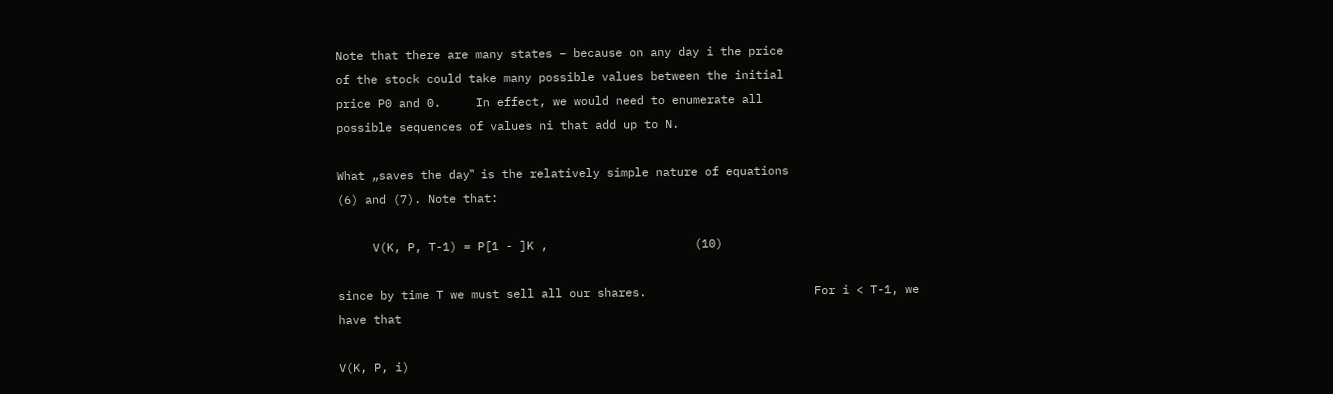Note that there are many states – because on any day i the price
of the stock could take many possible values between the initial
price P0 and 0.     In effect, we would need to enumerate all
possible sequences of values ni that add up to N.

What „saves the day‟ is the relatively simple nature of equations
(6) and (7). Note that:

     V(K, P, T-1) = P[1 - ]K ,                     (10)

since by time T we must sell all our shares.                        For i < T-1, we
have that

V(K, P, i)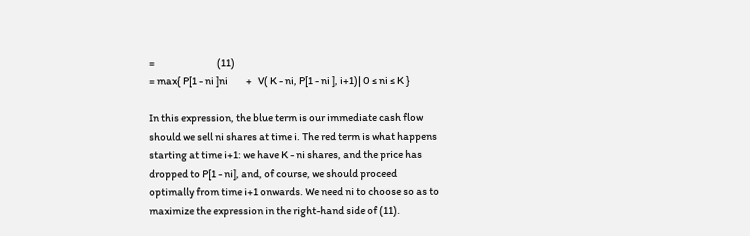=                               (11)
= max{ P[1 - ni ]ni         +   V( K - ni, P[1 - ni ], i+1)| 0 ≤ ni ≤ K }

In this expression, the blue term is our immediate cash flow
should we sell ni shares at time i. The red term is what happens
starting at time i+1: we have K - ni shares, and the price has
dropped to P[1 - ni], and, of course, we should proceed
optimally from time i+1 onwards. We need ni to choose so as to
maximize the expression in the right-hand side of (11).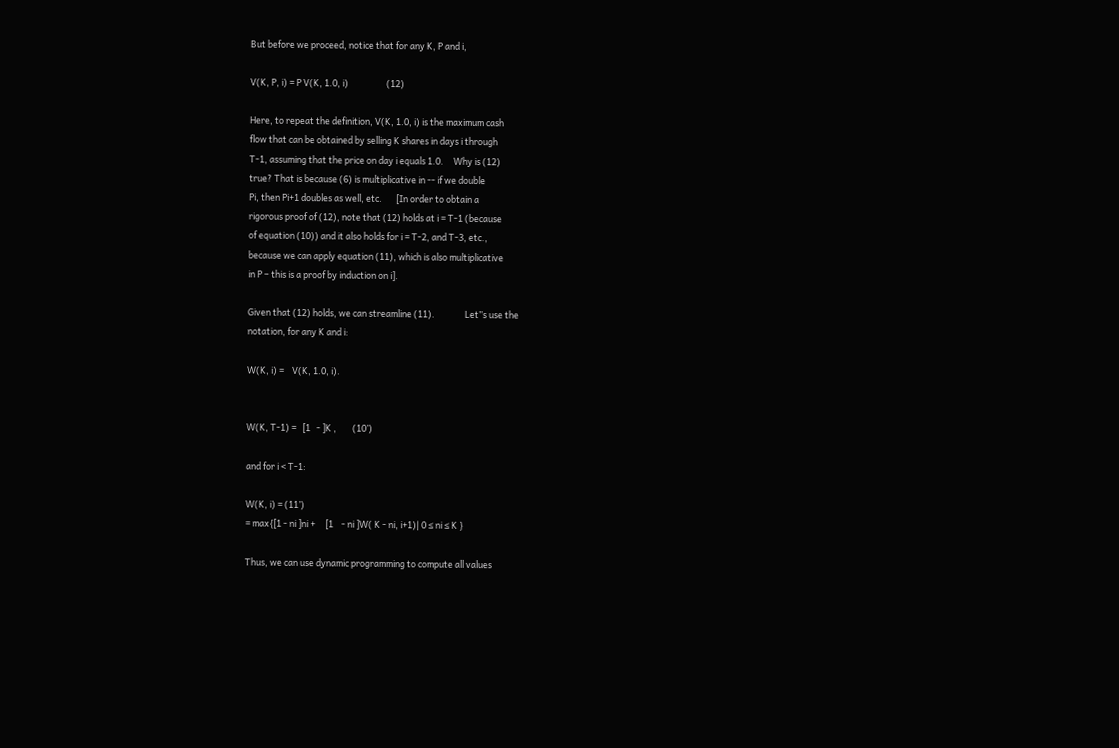But before we proceed, notice that for any K, P and i,

V(K, P, i) = P V(K, 1.0, i)                   (12)

Here, to repeat the definition, V(K, 1.0, i) is the maximum cash
flow that can be obtained by selling K shares in days i through
T-1, assuming that the price on day i equals 1.0.     Why is (12)
true? That is because (6) is multiplicative in -- if we double
Pi, then Pi+1 doubles as well, etc.       [In order to obtain a
rigorous proof of (12), note that (12) holds at i = T-1 (because
of equation (10)) and it also holds for i = T-2, and T-3, etc.,
because we can apply equation (11), which is also multiplicative
in P – this is a proof by induction on i].

Given that (12) holds, we can streamline (11).               Let‟s use the
notation, for any K and i:

W(K, i) =    V(K, 1.0, i).


W(K, T-1) =   [1   - ]K ,        (10’)

and for i < T-1:

W(K, i) = (11’)
= max{[1 - ni ]ni +     [1    - ni ]W( K - ni, i+1)| 0 ≤ ni ≤ K }

Thus, we can use dynamic programming to compute all values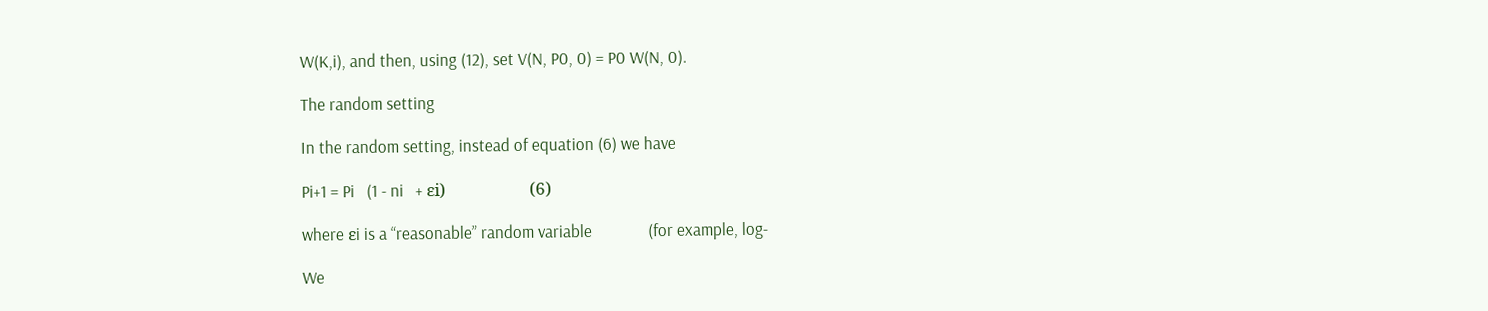W(K,i), and then, using (12), set V(N, P0, 0) = P0 W(N, 0).

The random setting

In the random setting, instead of equation (6) we have

Pi+1 = Pi   (1 - ni   + εi)                     (6)

where εi is a “reasonable” random variable              (for example, log-

We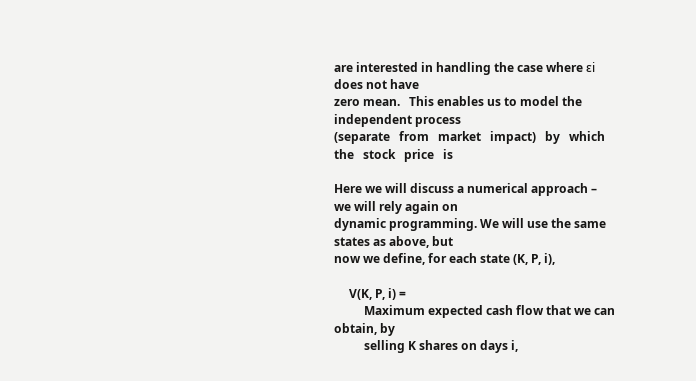are interested in handling the case where εi does not have
zero mean.   This enables us to model the independent process
(separate   from   market   impact)   by   which   the   stock   price   is

Here we will discuss a numerical approach – we will rely again on
dynamic programming. We will use the same states as above, but
now we define, for each state (K, P, i),

     V(K, P, i) =
          Maximum expected cash flow that we can obtain, by
          selling K shares on days i,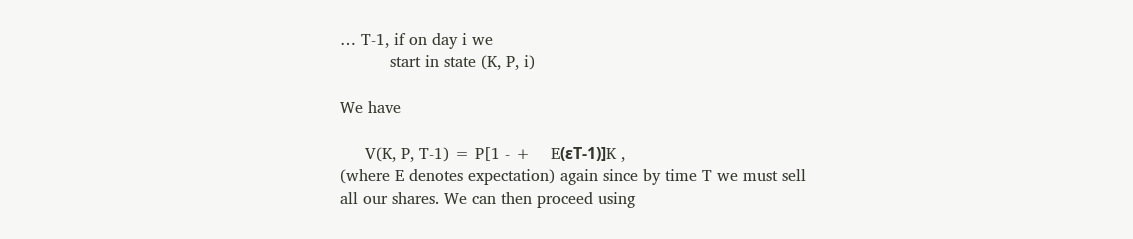… T-1, if on day i we
          start in state (K, P, i)

We have

     V(K, P, T-1) = P[1 - +    E(εT-1)]K ,
(where E denotes expectation) again since by time T we must sell
all our shares. We can then proceed using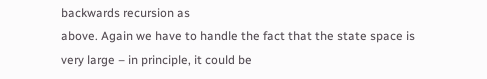backwards recursion as
above. Again we have to handle the fact that the state space is
very large – in principle, it could be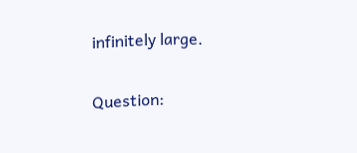infinitely large.

Question: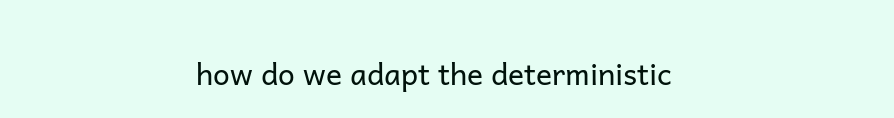how do we adapt the deterministic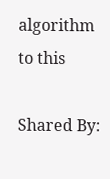algorithm to this

Shared By: